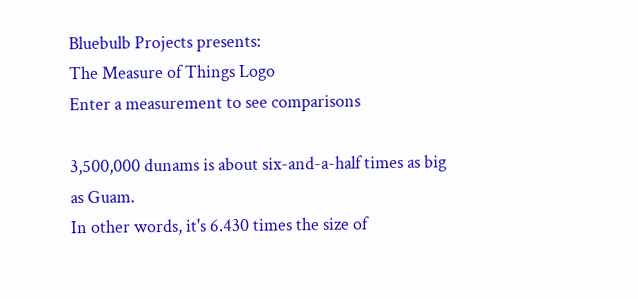Bluebulb Projects presents:
The Measure of Things Logo
Enter a measurement to see comparisons

3,500,000 dunams is about six-and-a-half times as big as Guam.
In other words, it's 6.430 times the size of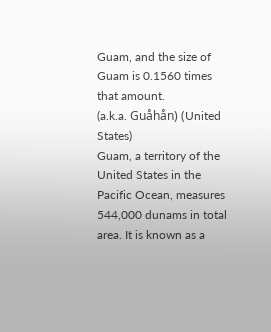Guam, and the size of Guam is 0.1560 times that amount.
(a.k.a. Guåhån) (United States)
Guam, a territory of the United States in the Pacific Ocean, measures 544,000 dunams in total area. It is known as a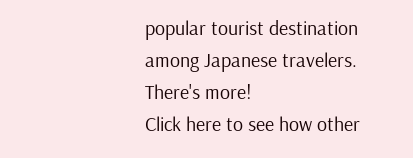popular tourist destination among Japanese travelers.
There's more!
Click here to see how other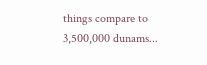things compare to 3,500,000 dunams...